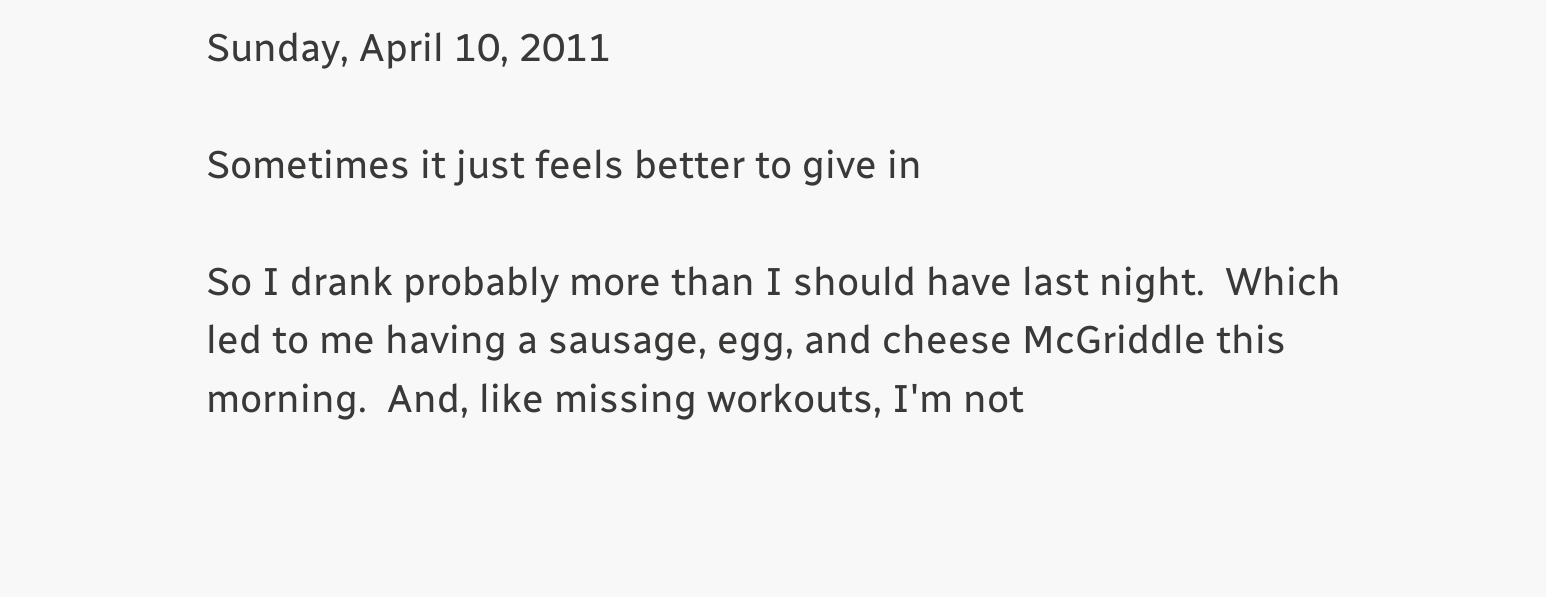Sunday, April 10, 2011

Sometimes it just feels better to give in

So I drank probably more than I should have last night.  Which led to me having a sausage, egg, and cheese McGriddle this morning.  And, like missing workouts, I'm not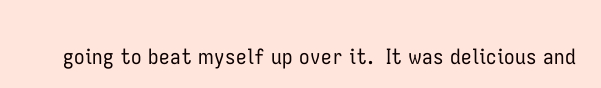going to beat myself up over it.  It was delicious and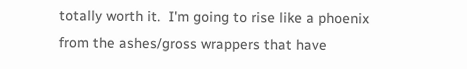totally worth it.  I'm going to rise like a phoenix from the ashes/gross wrappers that have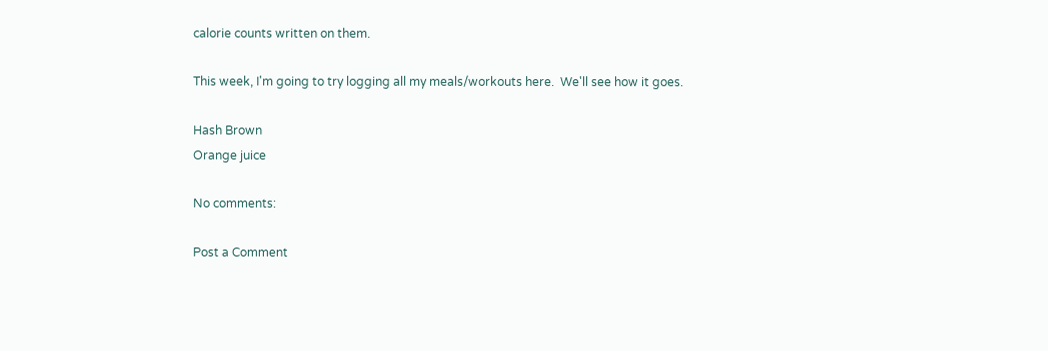calorie counts written on them.

This week, I'm going to try logging all my meals/workouts here.  We'll see how it goes.

Hash Brown
Orange juice

No comments:

Post a Comment